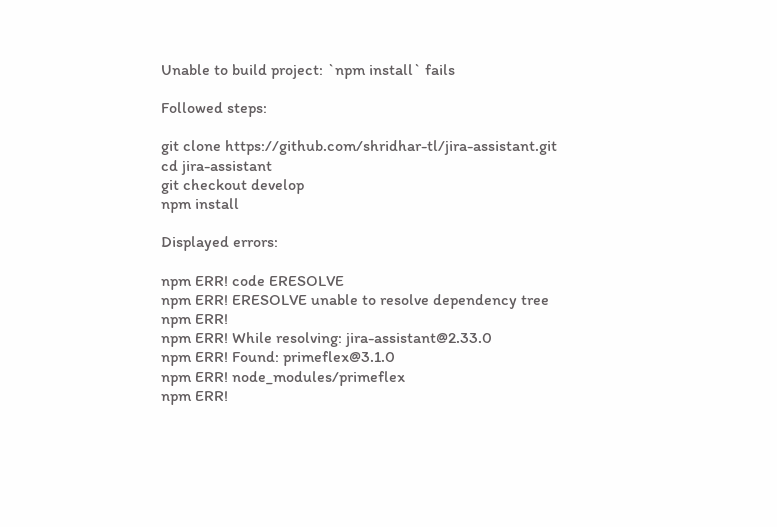Unable to build project: `npm install` fails

Followed steps:

git clone https://github.com/shridhar-tl/jira-assistant.git
cd jira-assistant
git checkout develop
npm install

Displayed errors:

npm ERR! code ERESOLVE
npm ERR! ERESOLVE unable to resolve dependency tree
npm ERR!
npm ERR! While resolving: jira-assistant@2.33.0
npm ERR! Found: primeflex@3.1.0
npm ERR! node_modules/primeflex
npm ERR!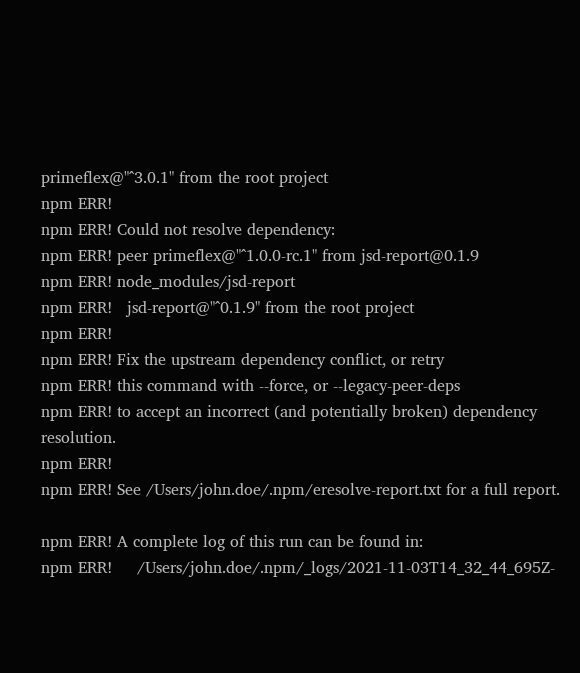primeflex@"^3.0.1" from the root project
npm ERR!
npm ERR! Could not resolve dependency:
npm ERR! peer primeflex@"^1.0.0-rc.1" from jsd-report@0.1.9
npm ERR! node_modules/jsd-report
npm ERR!   jsd-report@"^0.1.9" from the root project
npm ERR!
npm ERR! Fix the upstream dependency conflict, or retry
npm ERR! this command with --force, or --legacy-peer-deps
npm ERR! to accept an incorrect (and potentially broken) dependency resolution.
npm ERR!
npm ERR! See /Users/john.doe/.npm/eresolve-report.txt for a full report.

npm ERR! A complete log of this run can be found in:
npm ERR!     /Users/john.doe/.npm/_logs/2021-11-03T14_32_44_695Z-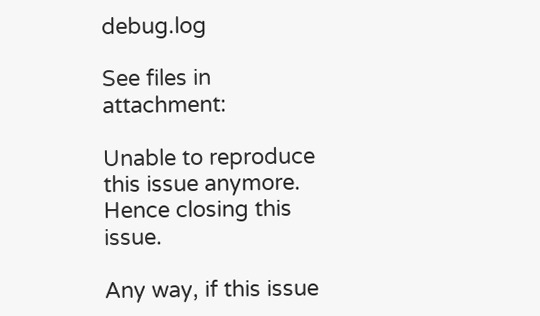debug.log

See files in attachment:

Unable to reproduce this issue anymore. Hence closing this issue.

Any way, if this issue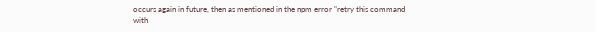occurs again in future, then as mentioned in the npm error "retry this command with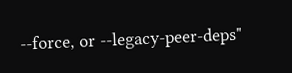--force, or --legacy-peer-deps"